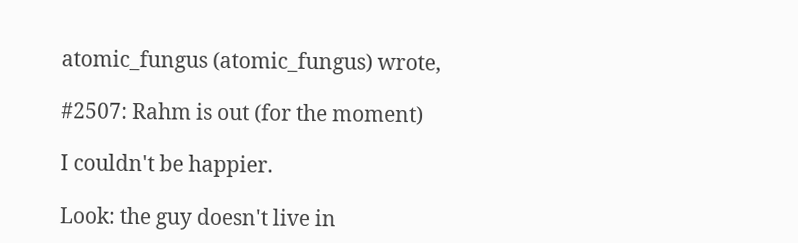atomic_fungus (atomic_fungus) wrote,

#2507: Rahm is out (for the moment)

I couldn't be happier.

Look: the guy doesn't live in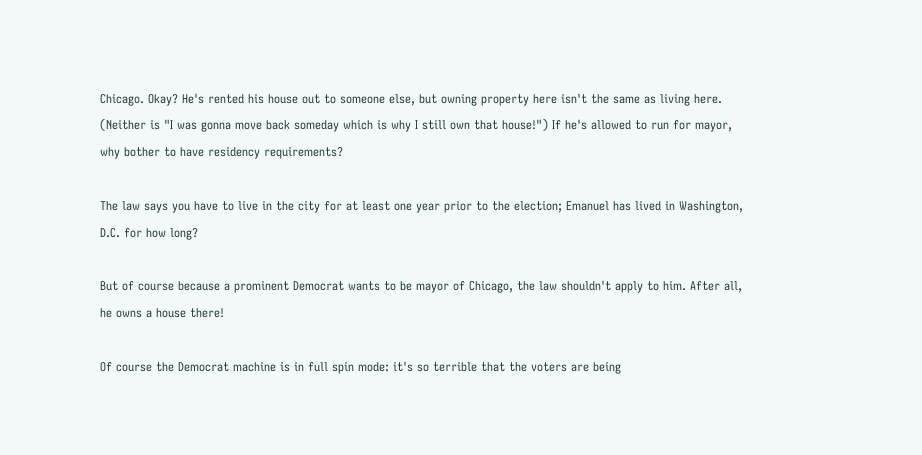Chicago. Okay? He's rented his house out to someone else, but owning property here isn't the same as living here. (Neither is "I was gonna move back someday which is why I still own that house!") If he's allowed to run for mayor, why bother to have residency requirements?

The law says you have to live in the city for at least one year prior to the election; Emanuel has lived in Washington, D.C. for how long?

But of course because a prominent Democrat wants to be mayor of Chicago, the law shouldn't apply to him. After all, he owns a house there!

Of course the Democrat machine is in full spin mode: it's so terrible that the voters are being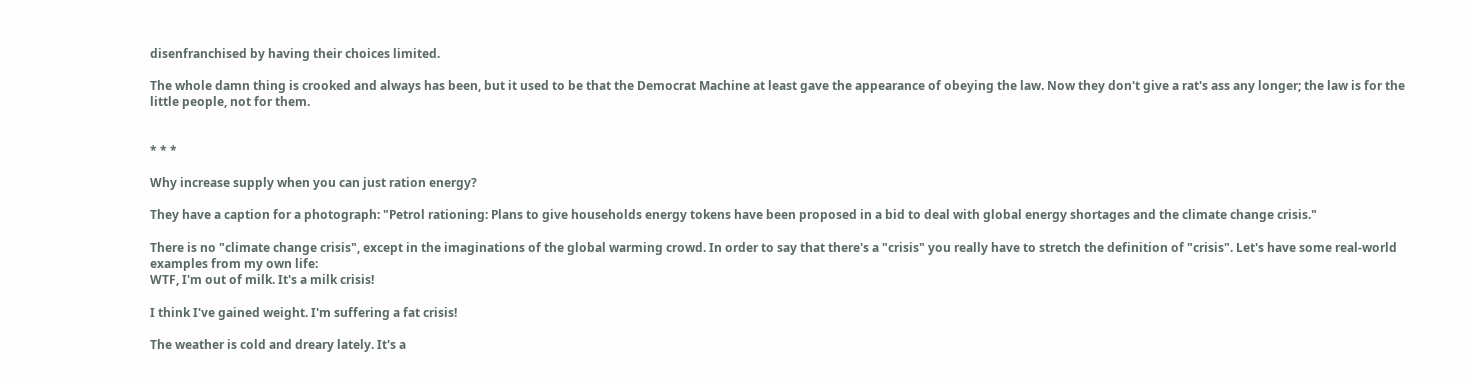disenfranchised by having their choices limited.

The whole damn thing is crooked and always has been, but it used to be that the Democrat Machine at least gave the appearance of obeying the law. Now they don't give a rat's ass any longer; the law is for the little people, not for them.


* * *

Why increase supply when you can just ration energy?

They have a caption for a photograph: "Petrol rationing: Plans to give households energy tokens have been proposed in a bid to deal with global energy shortages and the climate change crisis."

There is no "climate change crisis", except in the imaginations of the global warming crowd. In order to say that there's a "crisis" you really have to stretch the definition of "crisis". Let's have some real-world examples from my own life:
WTF, I'm out of milk. It's a milk crisis!

I think I've gained weight. I'm suffering a fat crisis!

The weather is cold and dreary lately. It's a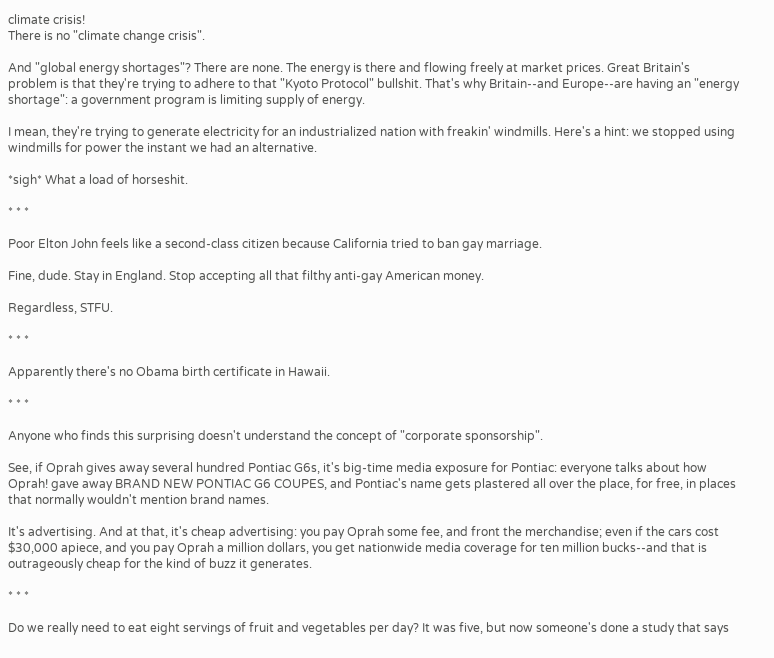climate crisis!
There is no "climate change crisis".

And "global energy shortages"? There are none. The energy is there and flowing freely at market prices. Great Britain's problem is that they're trying to adhere to that "Kyoto Protocol" bullshit. That's why Britain--and Europe--are having an "energy shortage": a government program is limiting supply of energy.

I mean, they're trying to generate electricity for an industrialized nation with freakin' windmills. Here's a hint: we stopped using windmills for power the instant we had an alternative.

*sigh* What a load of horseshit.

* * *

Poor Elton John feels like a second-class citizen because California tried to ban gay marriage.

Fine, dude. Stay in England. Stop accepting all that filthy anti-gay American money.

Regardless, STFU.

* * *

Apparently there's no Obama birth certificate in Hawaii.

* * *

Anyone who finds this surprising doesn't understand the concept of "corporate sponsorship".

See, if Oprah gives away several hundred Pontiac G6s, it's big-time media exposure for Pontiac: everyone talks about how Oprah! gave away BRAND NEW PONTIAC G6 COUPES, and Pontiac's name gets plastered all over the place, for free, in places that normally wouldn't mention brand names.

It's advertising. And at that, it's cheap advertising: you pay Oprah some fee, and front the merchandise; even if the cars cost $30,000 apiece, and you pay Oprah a million dollars, you get nationwide media coverage for ten million bucks--and that is outrageously cheap for the kind of buzz it generates.

* * *

Do we really need to eat eight servings of fruit and vegetables per day? It was five, but now someone's done a study that says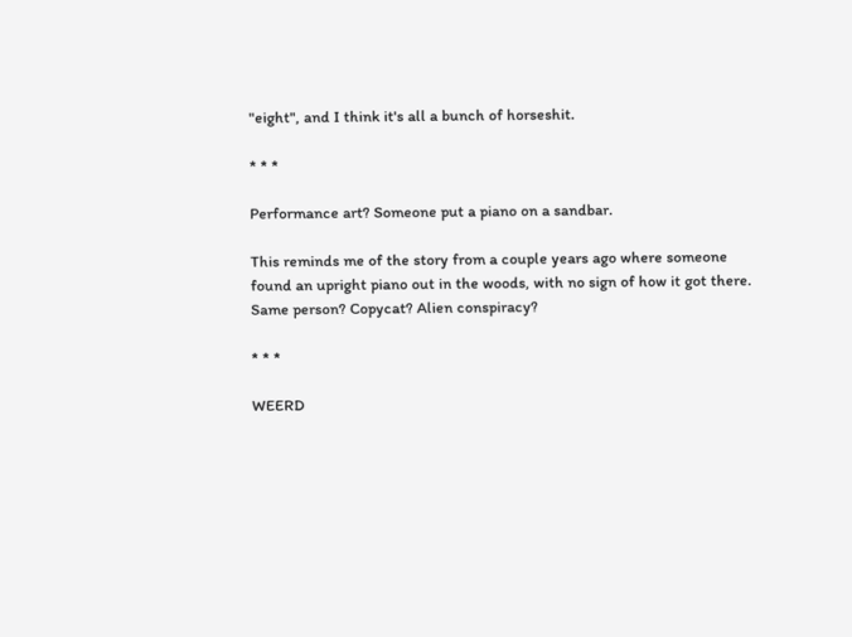"eight", and I think it's all a bunch of horseshit.

* * *

Performance art? Someone put a piano on a sandbar.

This reminds me of the story from a couple years ago where someone found an upright piano out in the woods, with no sign of how it got there. Same person? Copycat? Alien conspiracy?

* * *

WEERD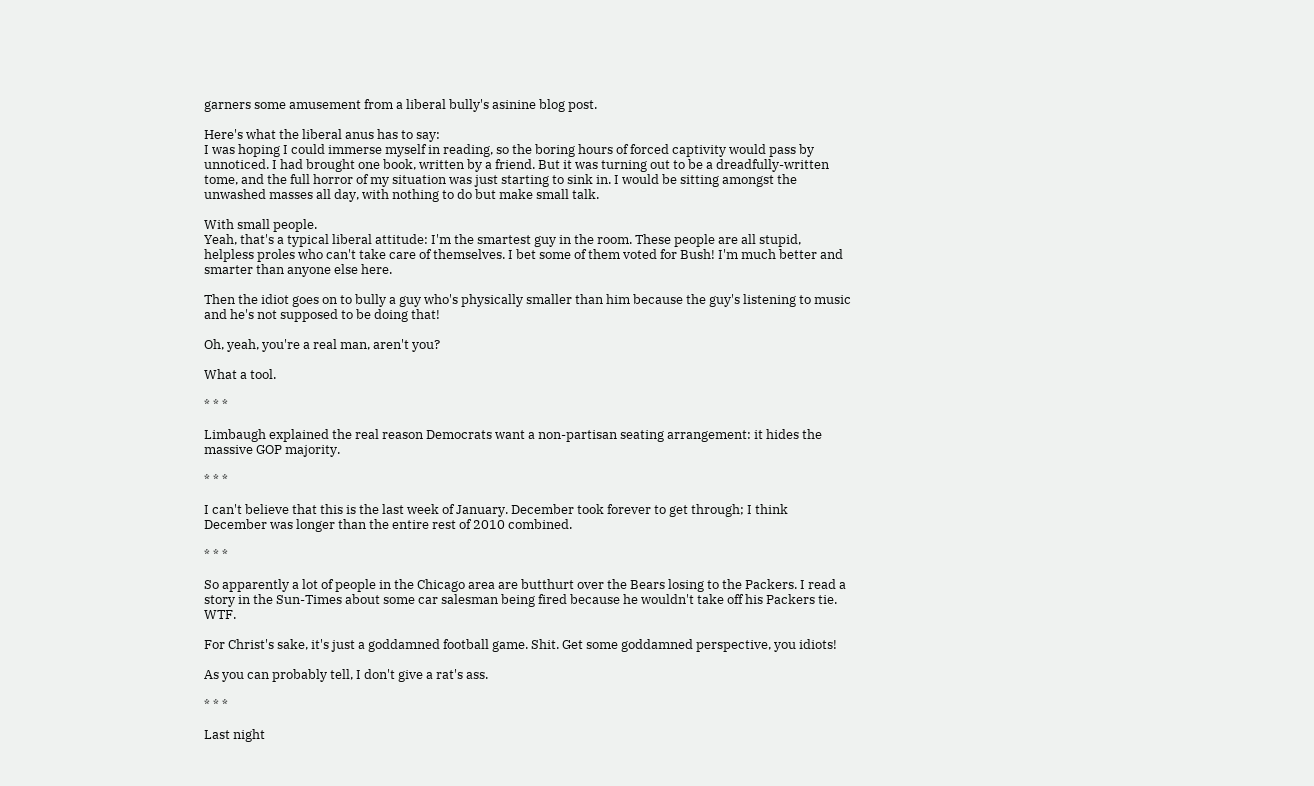garners some amusement from a liberal bully's asinine blog post.

Here's what the liberal anus has to say:
I was hoping I could immerse myself in reading, so the boring hours of forced captivity would pass by unnoticed. I had brought one book, written by a friend. But it was turning out to be a dreadfully-written tome, and the full horror of my situation was just starting to sink in. I would be sitting amongst the unwashed masses all day, with nothing to do but make small talk.

With small people.
Yeah, that's a typical liberal attitude: I'm the smartest guy in the room. These people are all stupid, helpless proles who can't take care of themselves. I bet some of them voted for Bush! I'm much better and smarter than anyone else here.

Then the idiot goes on to bully a guy who's physically smaller than him because the guy's listening to music and he's not supposed to be doing that!

Oh, yeah, you're a real man, aren't you?

What a tool.

* * *

Limbaugh explained the real reason Democrats want a non-partisan seating arrangement: it hides the massive GOP majority.

* * *

I can't believe that this is the last week of January. December took forever to get through; I think December was longer than the entire rest of 2010 combined.

* * *

So apparently a lot of people in the Chicago area are butthurt over the Bears losing to the Packers. I read a story in the Sun-Times about some car salesman being fired because he wouldn't take off his Packers tie. WTF.

For Christ's sake, it's just a goddamned football game. Shit. Get some goddamned perspective, you idiots!

As you can probably tell, I don't give a rat's ass.

* * *

Last night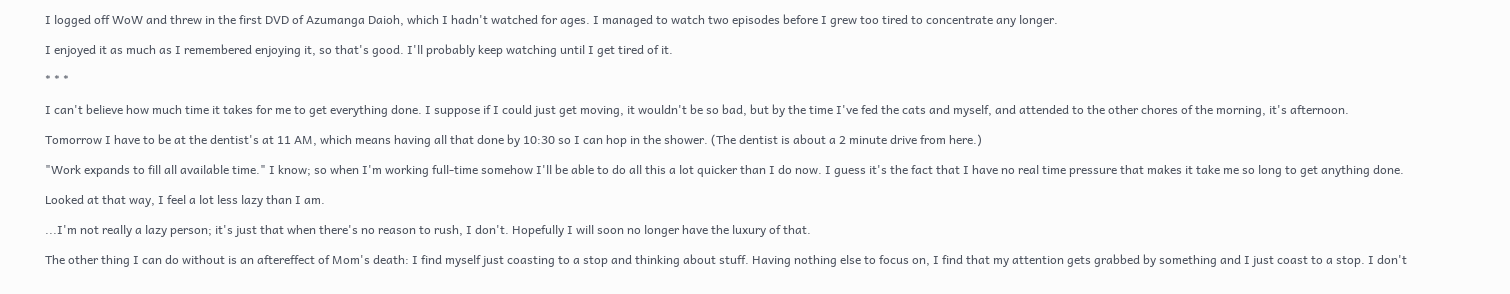I logged off WoW and threw in the first DVD of Azumanga Daioh, which I hadn't watched for ages. I managed to watch two episodes before I grew too tired to concentrate any longer.

I enjoyed it as much as I remembered enjoying it, so that's good. I'll probably keep watching until I get tired of it.

* * *

I can't believe how much time it takes for me to get everything done. I suppose if I could just get moving, it wouldn't be so bad, but by the time I've fed the cats and myself, and attended to the other chores of the morning, it's afternoon.

Tomorrow I have to be at the dentist's at 11 AM, which means having all that done by 10:30 so I can hop in the shower. (The dentist is about a 2 minute drive from here.)

"Work expands to fill all available time." I know; so when I'm working full-time somehow I'll be able to do all this a lot quicker than I do now. I guess it's the fact that I have no real time pressure that makes it take me so long to get anything done.

Looked at that way, I feel a lot less lazy than I am.

...I'm not really a lazy person; it's just that when there's no reason to rush, I don't. Hopefully I will soon no longer have the luxury of that.

The other thing I can do without is an aftereffect of Mom's death: I find myself just coasting to a stop and thinking about stuff. Having nothing else to focus on, I find that my attention gets grabbed by something and I just coast to a stop. I don't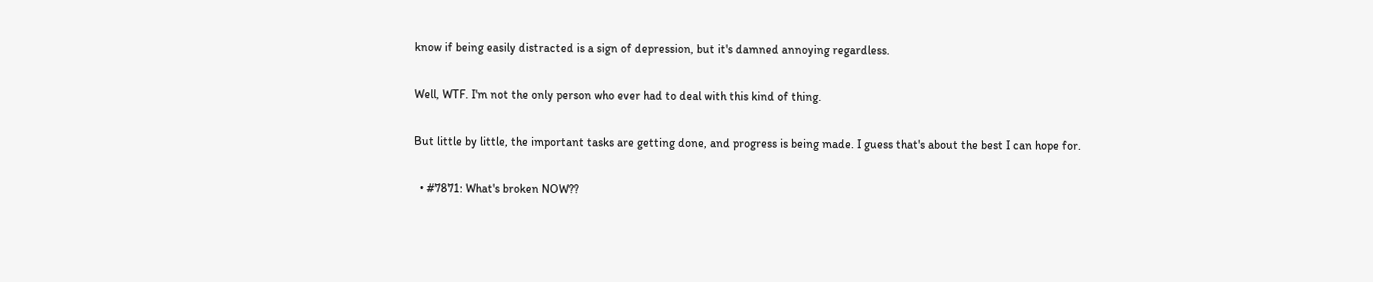know if being easily distracted is a sign of depression, but it's damned annoying regardless.

Well, WTF. I'm not the only person who ever had to deal with this kind of thing.

But little by little, the important tasks are getting done, and progress is being made. I guess that's about the best I can hope for.

  • #7871: What's broken NOW??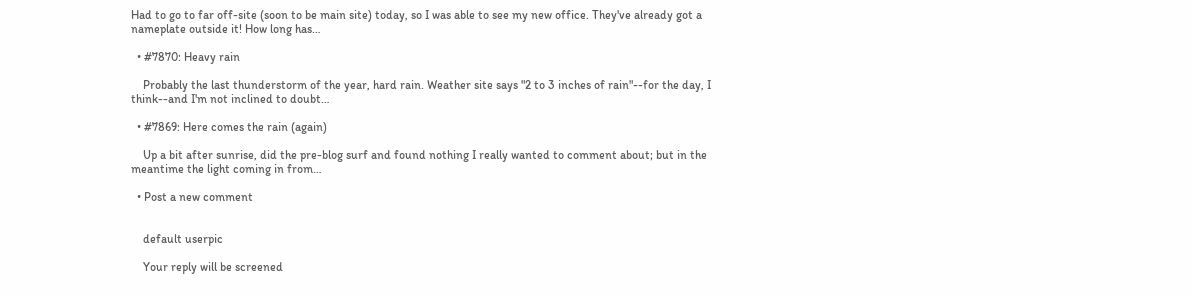Had to go to far off-site (soon to be main site) today, so I was able to see my new office. They've already got a nameplate outside it! How long has…

  • #7870: Heavy rain

    Probably the last thunderstorm of the year, hard rain. Weather site says "2 to 3 inches of rain"--for the day, I think--and I'm not inclined to doubt…

  • #7869: Here comes the rain (again)

    Up a bit after sunrise, did the pre-blog surf and found nothing I really wanted to comment about; but in the meantime the light coming in from…

  • Post a new comment


    default userpic

    Your reply will be screened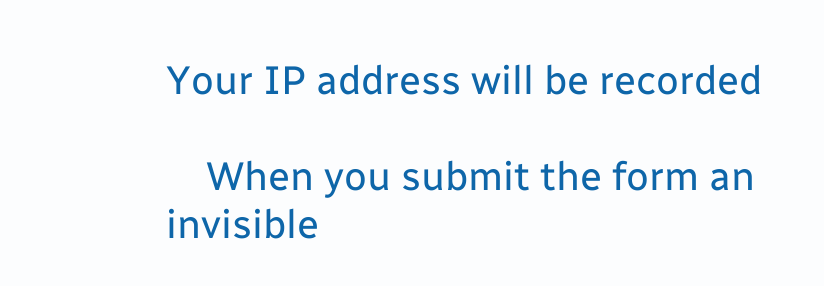Your IP address will be recorded

    When you submit the form an invisible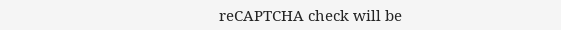reCAPTCHA check will be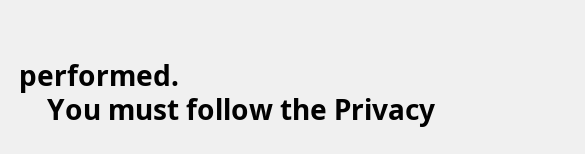performed.
    You must follow the Privacy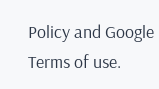Policy and Google Terms of use.